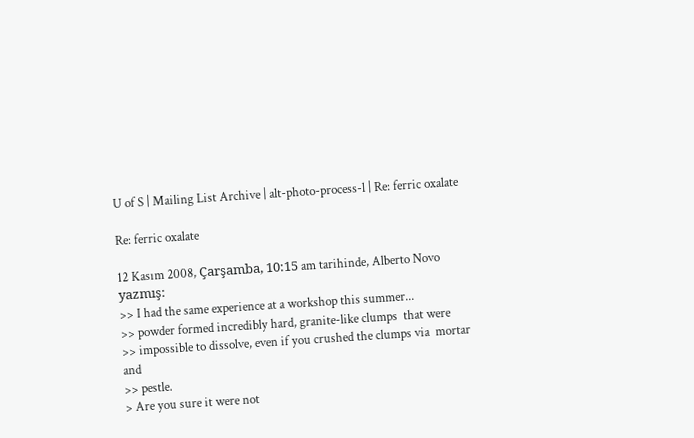U of S | Mailing List Archive | alt-photo-process-l | Re: ferric oxalate

Re: ferric oxalate

12 Kasım 2008, Çarşamba, 10:15 am tarihinde, Alberto Novo yazmış:
>> I had the same experience at a workshop this summer...
>> powder formed incredibly hard, granite-like clumps  that were
>> impossible to dissolve, even if you crushed the clumps via  mortar and
>> pestle.
> Are you sure it were not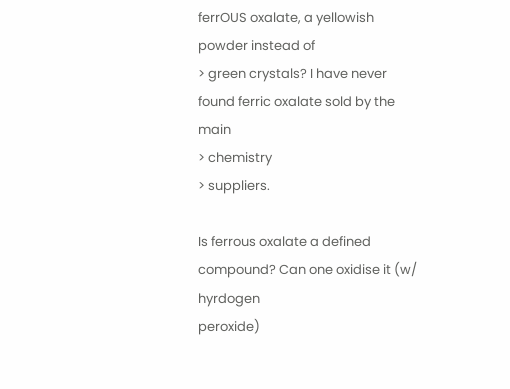ferrOUS oxalate, a yellowish powder instead of
> green crystals? I have never found ferric oxalate sold by the main
> chemistry
> suppliers.

Is ferrous oxalate a defined compound? Can one oxidise it (w/ hyrdogen
peroxide)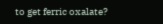to get ferric oxalate?